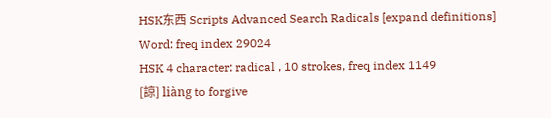HSK东西 Scripts Advanced Search Radicals [expand definitions]
Word: freq index 29024
HSK 4 character: radical , 10 strokes, freq index 1149
[諒] liàng to forgive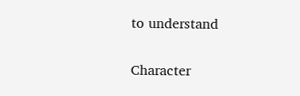to understand

Character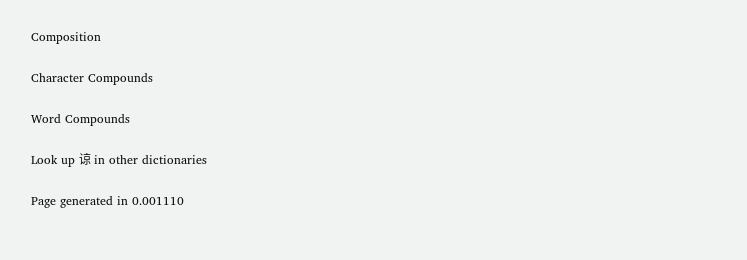Composition

Character Compounds

Word Compounds

Look up 谅 in other dictionaries

Page generated in 0.001110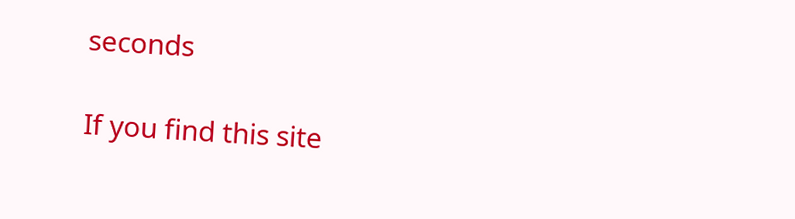seconds

If you find this site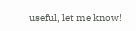useful, let me know!